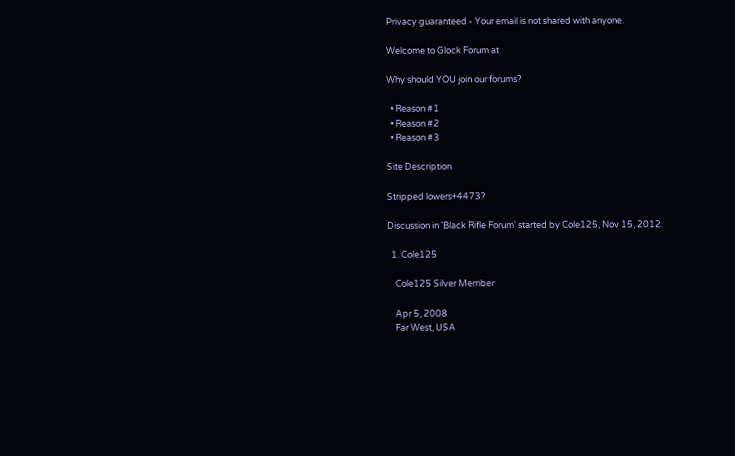Privacy guaranteed - Your email is not shared with anyone.

Welcome to Glock Forum at

Why should YOU join our forums?

  • Reason #1
  • Reason #2
  • Reason #3

Site Description

Stripped lowers+4473?

Discussion in 'Black Rifle Forum' started by Cole125, Nov 15, 2012.

  1. Cole125

    Cole125 Silver Member

    Apr 5, 2008
    Far West, USA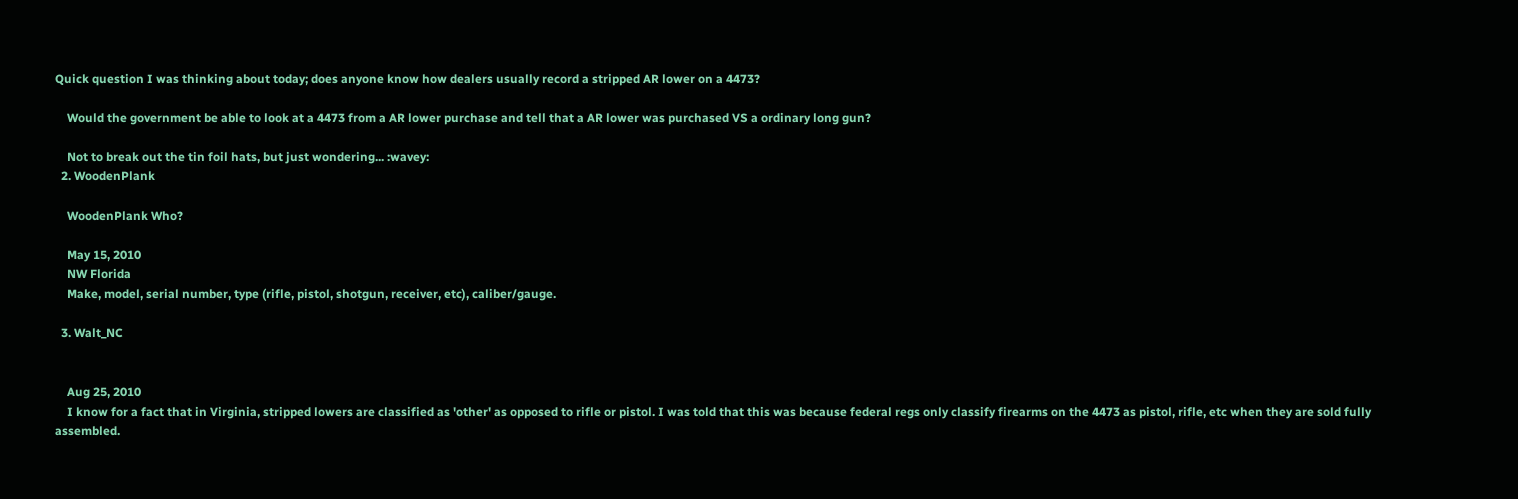Quick question I was thinking about today; does anyone know how dealers usually record a stripped AR lower on a 4473?

    Would the government be able to look at a 4473 from a AR lower purchase and tell that a AR lower was purchased VS a ordinary long gun?

    Not to break out the tin foil hats, but just wondering... :wavey:
  2. WoodenPlank

    WoodenPlank Who?

    May 15, 2010
    NW Florida
    Make, model, serial number, type (rifle, pistol, shotgun, receiver, etc), caliber/gauge.

  3. Walt_NC


    Aug 25, 2010
    I know for a fact that in Virginia, stripped lowers are classified as 'other' as opposed to rifle or pistol. I was told that this was because federal regs only classify firearms on the 4473 as pistol, rifle, etc when they are sold fully assembled.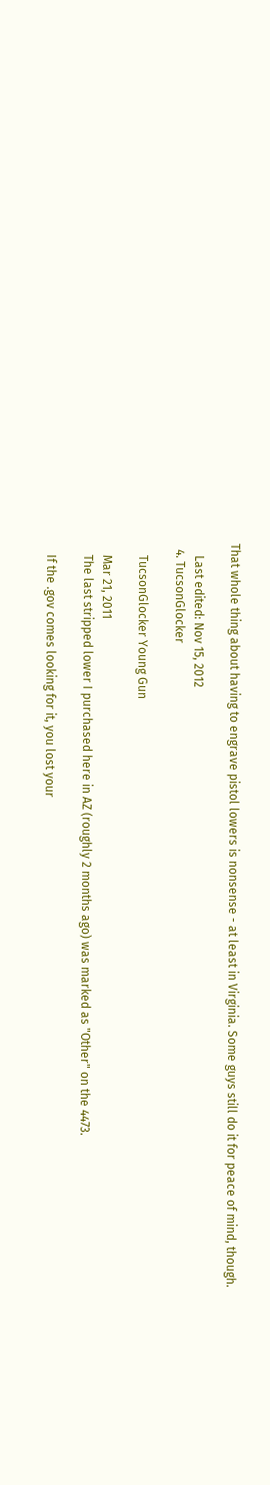That whole thing about having to engrave pistol lowers is nonsense - at least in Virginia. Some guys still do it for peace of mind, though.

    Last edited: Nov 15, 2012
  4. TucsonGlocker

    TucsonGlocker Young Gun

    Mar 21, 2011
    The last stripped lower I purchased here in AZ (roughly 2 months ago) was marked as "Other" on the 4473.

    If the .gov comes looking for it, you lost your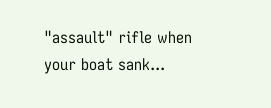"assault" rifle when your boat sank...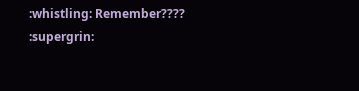:whistling: Remember???? :supergrin: